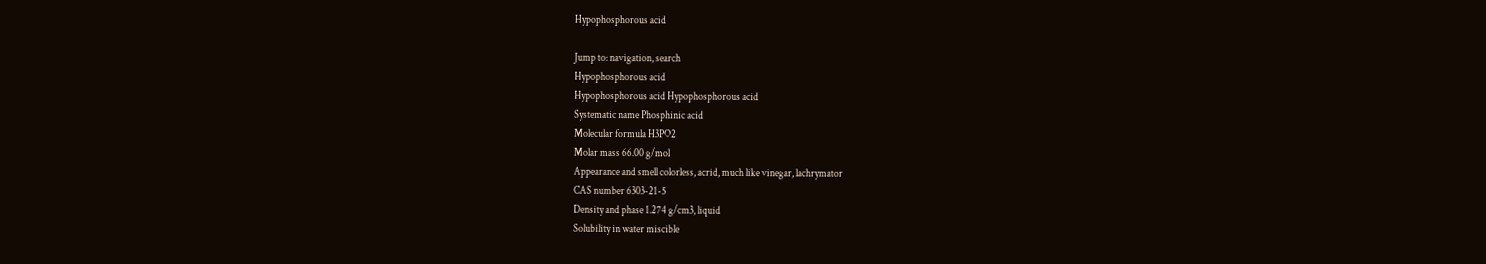Hypophosphorous acid

Jump to: navigation, search
Hypophosphorous acid
Hypophosphorous acid Hypophosphorous acid
Systematic name Phosphinic acid
Molecular formula H3PO2
Molar mass 66.00 g/mol
Appearance and smell colorless, acrid, much like vinegar, lachrymator
CAS number 6303-21-5
Density and phase 1.274 g/cm3, liquid
Solubility in water miscible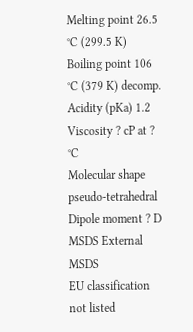Melting point 26.5 °C (299.5 K)
Boiling point 106 °C (379 K) decomp.
Acidity (pKa) 1.2
Viscosity ? cP at ? °C
Molecular shape pseudo-tetrahedral
Dipole moment ? D
MSDS External MSDS
EU classification not listed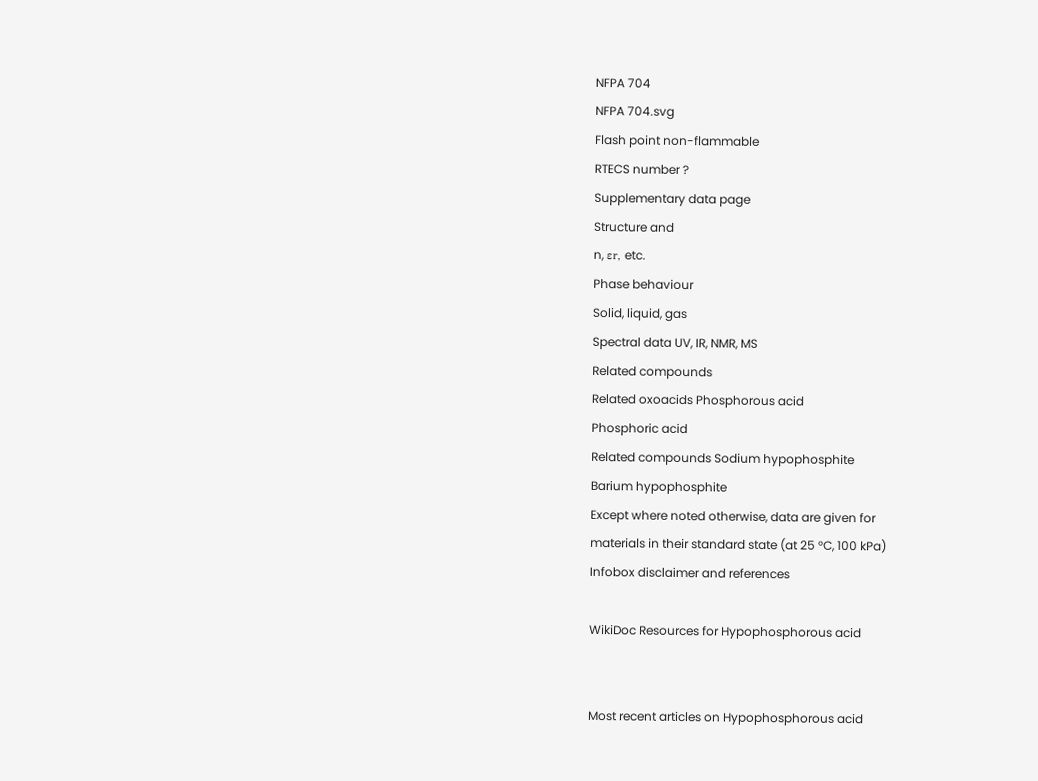NFPA 704
NFPA 704.svg
Flash point non-flammable
RTECS number ?
Supplementary data page
Structure and
n, εr, etc.
Phase behaviour
Solid, liquid, gas
Spectral data UV, IR, NMR, MS
Related compounds
Related oxoacids Phosphorous acid
Phosphoric acid
Related compounds Sodium hypophosphite
Barium hypophosphite
Except where noted otherwise, data are given for
materials in their standard state (at 25 °C, 100 kPa)
Infobox disclaimer and references

WikiDoc Resources for Hypophosphorous acid


Most recent articles on Hypophosphorous acid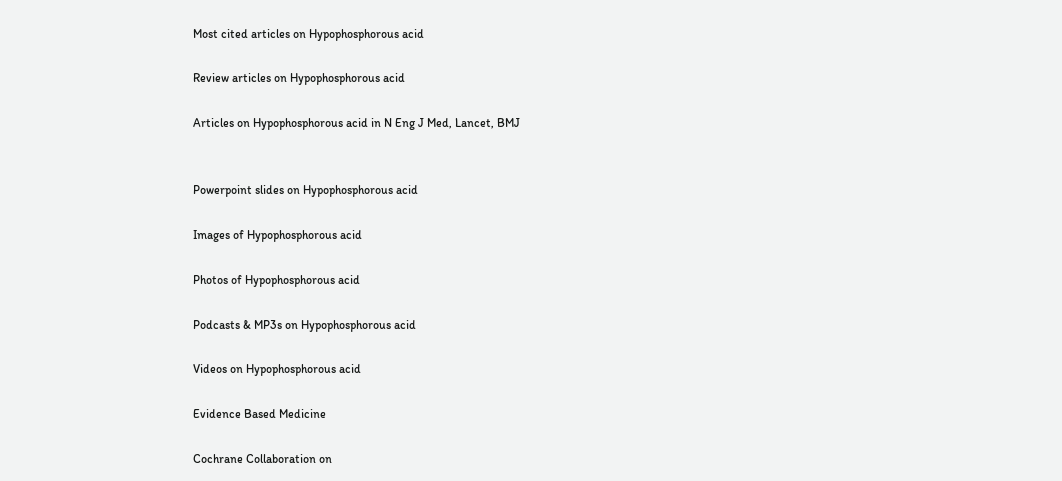Most cited articles on Hypophosphorous acid

Review articles on Hypophosphorous acid

Articles on Hypophosphorous acid in N Eng J Med, Lancet, BMJ


Powerpoint slides on Hypophosphorous acid

Images of Hypophosphorous acid

Photos of Hypophosphorous acid

Podcasts & MP3s on Hypophosphorous acid

Videos on Hypophosphorous acid

Evidence Based Medicine

Cochrane Collaboration on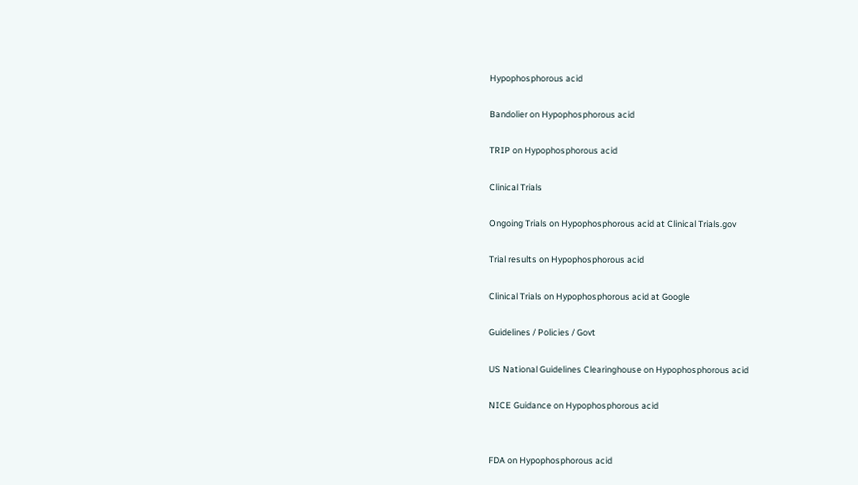Hypophosphorous acid

Bandolier on Hypophosphorous acid

TRIP on Hypophosphorous acid

Clinical Trials

Ongoing Trials on Hypophosphorous acid at Clinical Trials.gov

Trial results on Hypophosphorous acid

Clinical Trials on Hypophosphorous acid at Google

Guidelines / Policies / Govt

US National Guidelines Clearinghouse on Hypophosphorous acid

NICE Guidance on Hypophosphorous acid


FDA on Hypophosphorous acid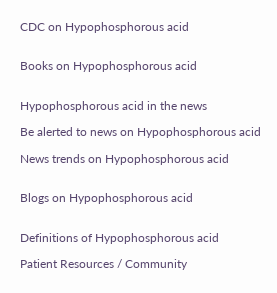CDC on Hypophosphorous acid


Books on Hypophosphorous acid


Hypophosphorous acid in the news

Be alerted to news on Hypophosphorous acid

News trends on Hypophosphorous acid


Blogs on Hypophosphorous acid


Definitions of Hypophosphorous acid

Patient Resources / Community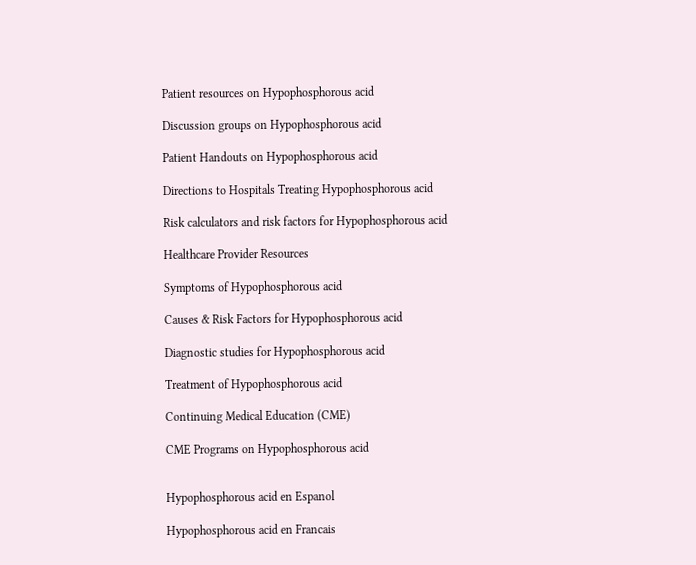Patient resources on Hypophosphorous acid

Discussion groups on Hypophosphorous acid

Patient Handouts on Hypophosphorous acid

Directions to Hospitals Treating Hypophosphorous acid

Risk calculators and risk factors for Hypophosphorous acid

Healthcare Provider Resources

Symptoms of Hypophosphorous acid

Causes & Risk Factors for Hypophosphorous acid

Diagnostic studies for Hypophosphorous acid

Treatment of Hypophosphorous acid

Continuing Medical Education (CME)

CME Programs on Hypophosphorous acid


Hypophosphorous acid en Espanol

Hypophosphorous acid en Francais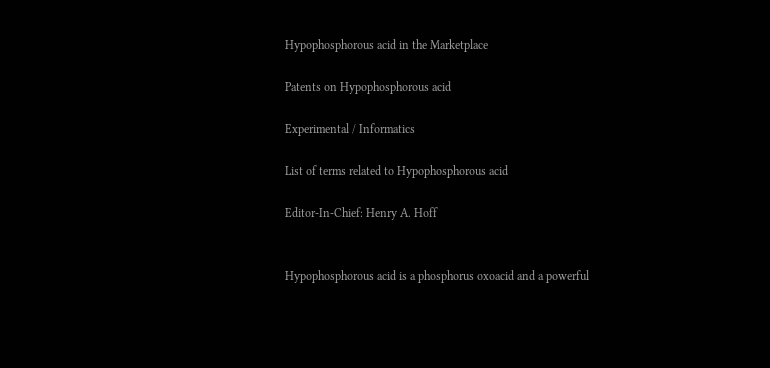Hypophosphorous acid in the Marketplace

Patents on Hypophosphorous acid

Experimental / Informatics

List of terms related to Hypophosphorous acid

Editor-In-Chief: Henry A. Hoff


Hypophosphorous acid is a phosphorus oxoacid and a powerful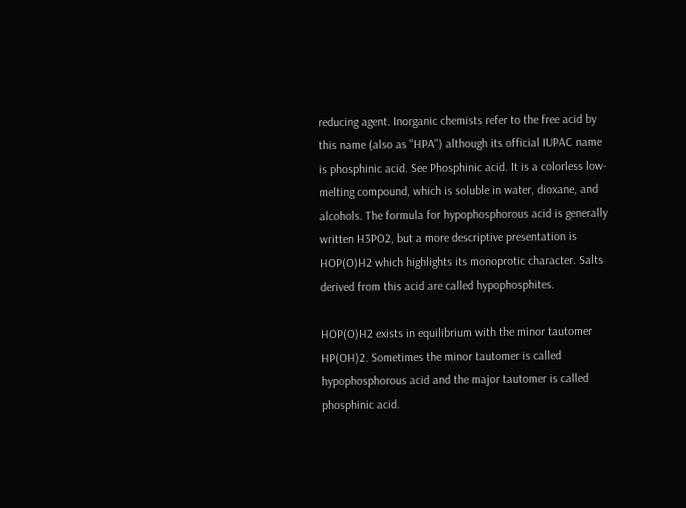reducing agent. Inorganic chemists refer to the free acid by this name (also as "HPA") although its official IUPAC name is phosphinic acid. See Phosphinic acid. It is a colorless low-melting compound, which is soluble in water, dioxane, and alcohols. The formula for hypophosphorous acid is generally written H3PO2, but a more descriptive presentation is HOP(O)H2 which highlights its monoprotic character. Salts derived from this acid are called hypophosphites.

HOP(O)H2 exists in equilibrium with the minor tautomer HP(OH)2. Sometimes the minor tautomer is called hypophosphorous acid and the major tautomer is called phosphinic acid.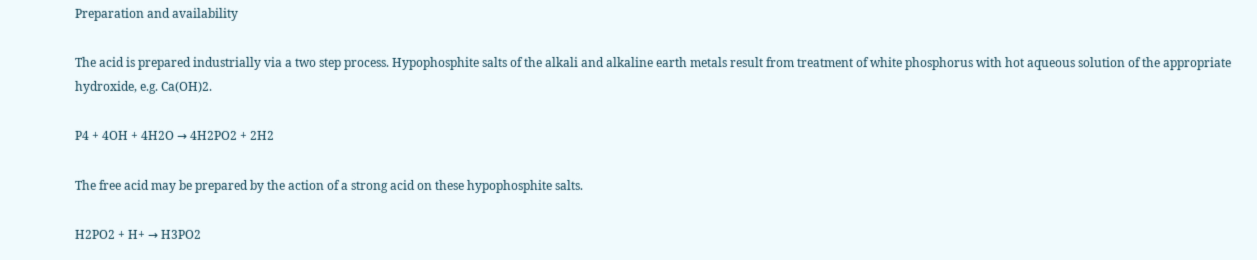Preparation and availability

The acid is prepared industrially via a two step process. Hypophosphite salts of the alkali and alkaline earth metals result from treatment of white phosphorus with hot aqueous solution of the appropriate hydroxide, e.g. Ca(OH)2.

P4 + 4OH + 4H2O → 4H2PO2 + 2H2

The free acid may be prepared by the action of a strong acid on these hypophosphite salts.

H2PO2 + H+ → H3PO2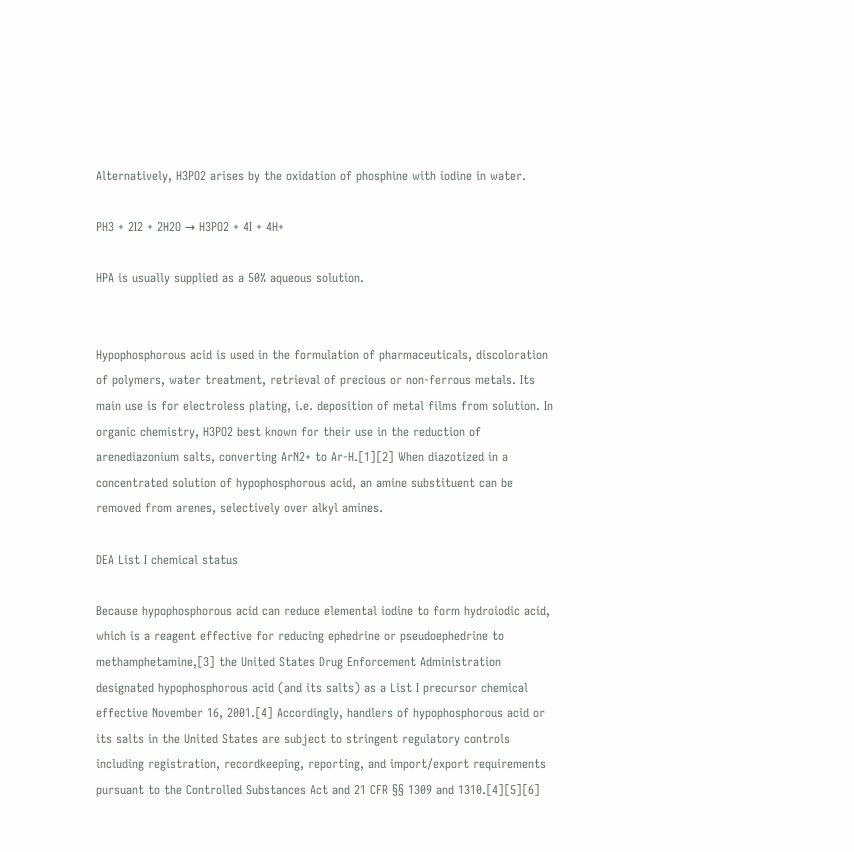Alternatively, H3PO2 arises by the oxidation of phosphine with iodine in water.

PH3 + 2I2 + 2H2O → H3PO2 + 4I + 4H+

HPA is usually supplied as a 50% aqueous solution.


Hypophosphorous acid is used in the formulation of pharmaceuticals, discoloration of polymers, water treatment, retrieval of precious or non-ferrous metals. Its main use is for electroless plating, i.e. deposition of metal films from solution. In organic chemistry, H3PO2 best known for their use in the reduction of arenediazonium salts, converting ArN2+ to Ar-H.[1][2] When diazotized in a concentrated solution of hypophosphorous acid, an amine substituent can be removed from arenes, selectively over alkyl amines.

DEA List I chemical status

Because hypophosphorous acid can reduce elemental iodine to form hydroiodic acid, which is a reagent effective for reducing ephedrine or pseudoephedrine to methamphetamine,[3] the United States Drug Enforcement Administration designated hypophosphorous acid (and its salts) as a List I precursor chemical effective November 16, 2001.[4] Accordingly, handlers of hypophosphorous acid or its salts in the United States are subject to stringent regulatory controls including registration, recordkeeping, reporting, and import/export requirements pursuant to the Controlled Substances Act and 21 CFR §§ 1309 and 1310.[4][5][6]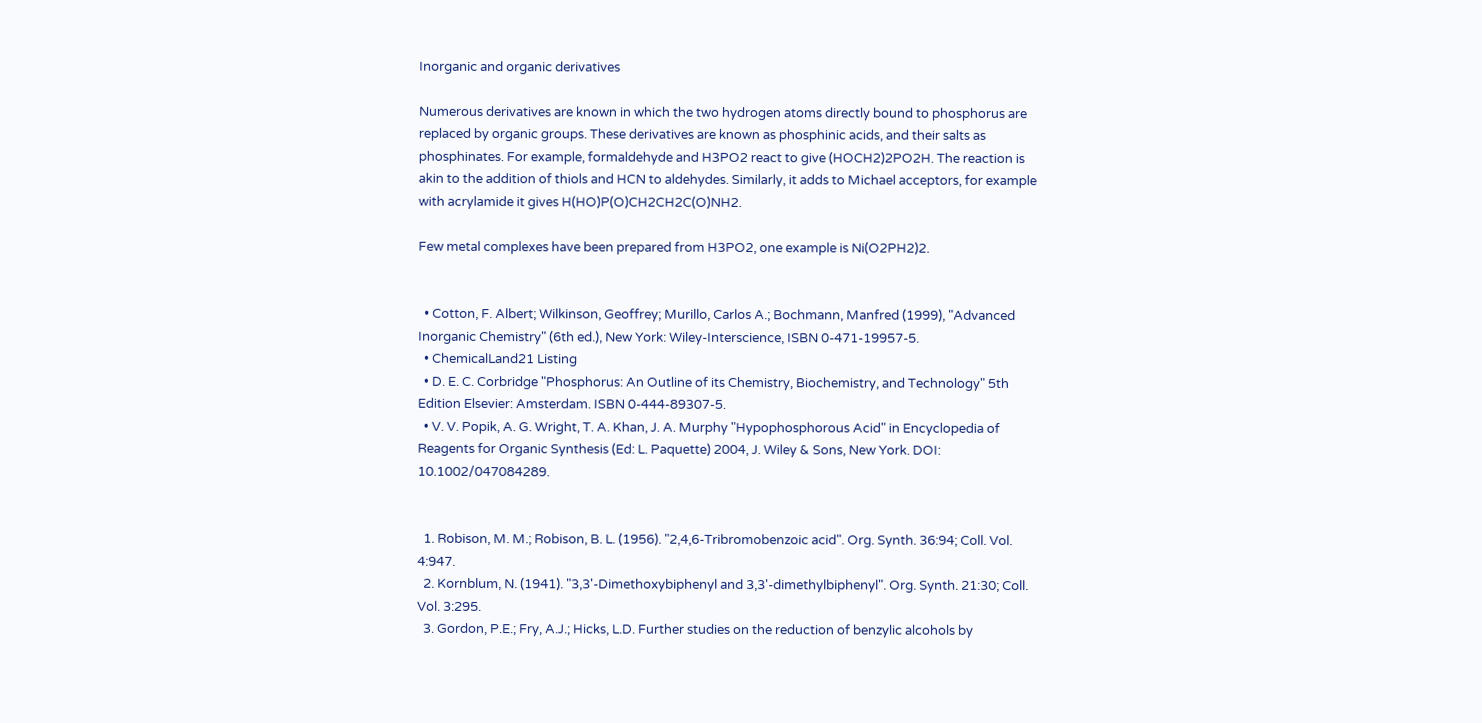Inorganic and organic derivatives

Numerous derivatives are known in which the two hydrogen atoms directly bound to phosphorus are replaced by organic groups. These derivatives are known as phosphinic acids, and their salts as phosphinates. For example, formaldehyde and H3PO2 react to give (HOCH2)2PO2H. The reaction is akin to the addition of thiols and HCN to aldehydes. Similarly, it adds to Michael acceptors, for example with acrylamide it gives H(HO)P(O)CH2CH2C(O)NH2.

Few metal complexes have been prepared from H3PO2, one example is Ni(O2PH2)2.


  • Cotton, F. Albert; Wilkinson, Geoffrey; Murillo, Carlos A.; Bochmann, Manfred (1999), "Advanced Inorganic Chemistry" (6th ed.), New York: Wiley-Interscience, ISBN 0-471-19957-5.
  • ChemicalLand21 Listing
  • D. E. C. Corbridge "Phosphorus: An Outline of its Chemistry, Biochemistry, and Technology" 5th Edition Elsevier: Amsterdam. ISBN 0-444-89307-5.
  • V. V. Popik, A. G. Wright, T. A. Khan, J. A. Murphy "Hypophosphorous Acid" in Encyclopedia of Reagents for Organic Synthesis (Ed: L. Paquette) 2004, J. Wiley & Sons, New York. DOI: 10.1002/047084289.


  1. Robison, M. M.; Robison, B. L. (1956). "2,4,6-Tribromobenzoic acid". Org. Synth. 36:94; Coll. Vol. 4:947.
  2. Kornblum, N. (1941). "3,3'-Dimethoxybiphenyl and 3,3'-dimethylbiphenyl". Org. Synth. 21:30; Coll. Vol. 3:295.
  3. Gordon, P.E.; Fry, A.J.; Hicks, L.D. Further studies on the reduction of benzylic alcohols by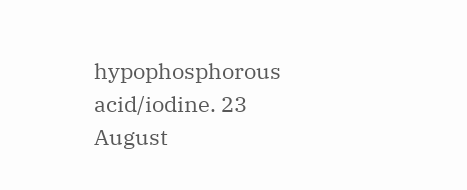hypophosphorous acid/iodine. 23 August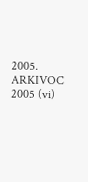2005. ARKIVOC 2005 (vi)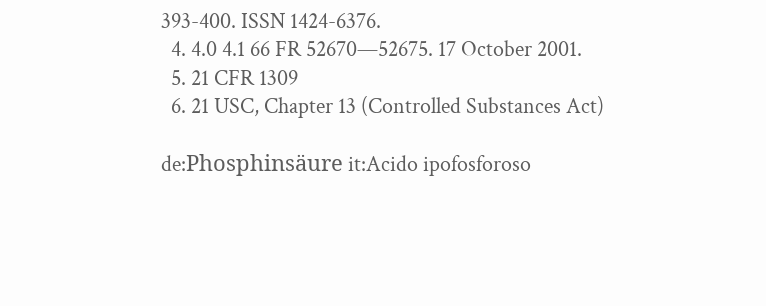393-400. ISSN 1424-6376.
  4. 4.0 4.1 66 FR 52670—52675. 17 October 2001.
  5. 21 CFR 1309
  6. 21 USC, Chapter 13 (Controlled Substances Act)

de:Phosphinsäure it:Acido ipofosforoso